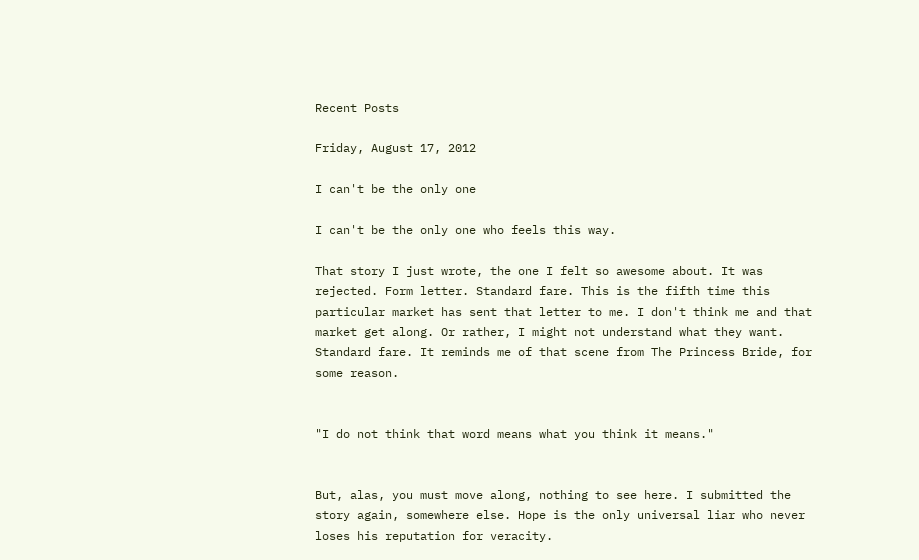Recent Posts

Friday, August 17, 2012

I can't be the only one

I can't be the only one who feels this way.

That story I just wrote, the one I felt so awesome about. It was rejected. Form letter. Standard fare. This is the fifth time this particular market has sent that letter to me. I don't think me and that market get along. Or rather, I might not understand what they want. Standard fare. It reminds me of that scene from The Princess Bride, for some reason.


"I do not think that word means what you think it means."


But, alas, you must move along, nothing to see here. I submitted the story again, somewhere else. Hope is the only universal liar who never loses his reputation for veracity.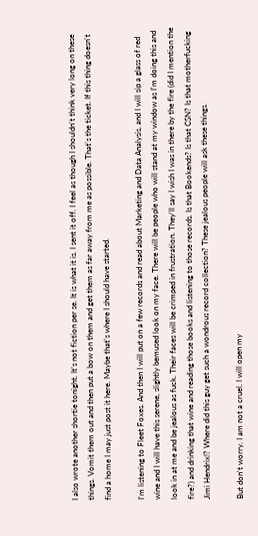I also wrote another shortie tonight. It's not fiction per se. It is what it is. I sent it off. I feel as though I shouldn't think very long on these things. Vomit them out and then put a bow on them and get them as far away from me as possible. That's the ticket. If this thing doesn't find a home I may just post it here. Maybe that's where I should have started.

I'm listening to Fleet Foxes. And then I will put on a few records and read about Marketing and Data Analysis, and I will sip a glass of red wine and I will have this serene, slightly bemused look on my face. There will be people who will stand at my window as I'm doing this and look in at me and be jealous as fuck. Their faces will be crimped in frustration. They'll say I wish I was in there by the fire (did I mention the fire?) and drinking that wine and reading those books and listening to those records. Is that Bookends? Is that CSN? Is that motherfucking Jimi Hendrix!? Where did this guy get such a wondrous record collection? These jealous people will ask these things.

But don't worry. I am not a cruel. I will open my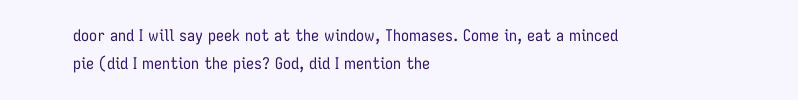door and I will say peek not at the window, Thomases. Come in, eat a minced pie (did I mention the pies? God, did I mention the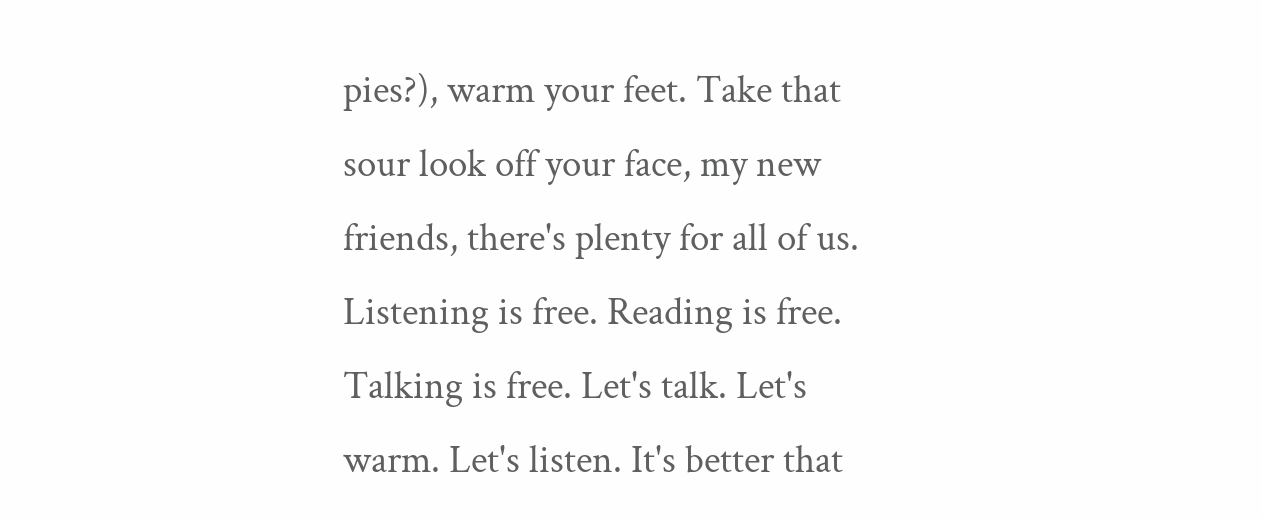pies?), warm your feet. Take that sour look off your face, my new friends, there's plenty for all of us. Listening is free. Reading is free. Talking is free. Let's talk. Let's warm. Let's listen. It's better that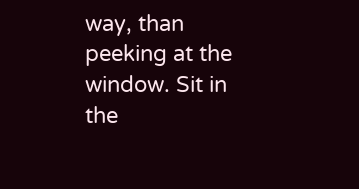way, than peeking at the window. Sit in the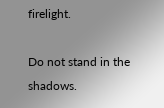firelight.

Do not stand in the shadows.